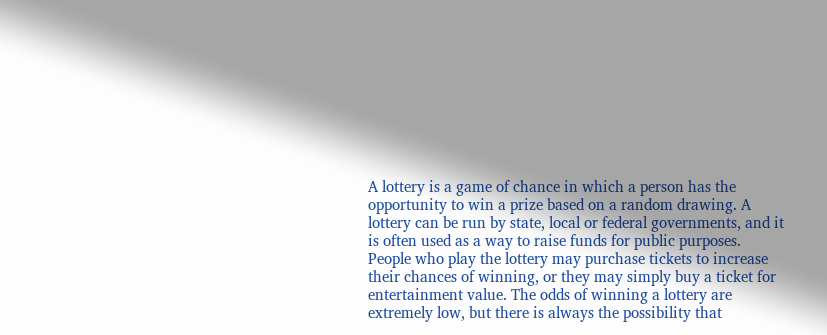A lottery is a game of chance in which a person has the opportunity to win a prize based on a random drawing. A lottery can be run by state, local or federal governments, and it is often used as a way to raise funds for public purposes. People who play the lottery may purchase tickets to increase their chances of winning, or they may simply buy a ticket for entertainment value. The odds of winning a lottery are extremely low, but there is always the possibility that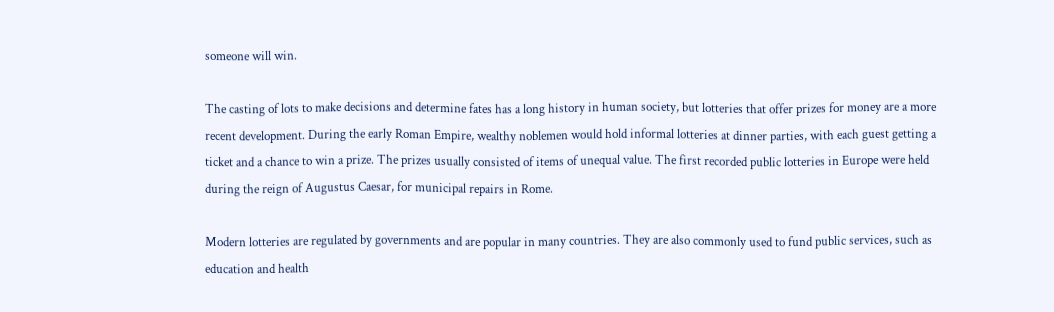someone will win.

The casting of lots to make decisions and determine fates has a long history in human society, but lotteries that offer prizes for money are a more recent development. During the early Roman Empire, wealthy noblemen would hold informal lotteries at dinner parties, with each guest getting a ticket and a chance to win a prize. The prizes usually consisted of items of unequal value. The first recorded public lotteries in Europe were held during the reign of Augustus Caesar, for municipal repairs in Rome.

Modern lotteries are regulated by governments and are popular in many countries. They are also commonly used to fund public services, such as education and health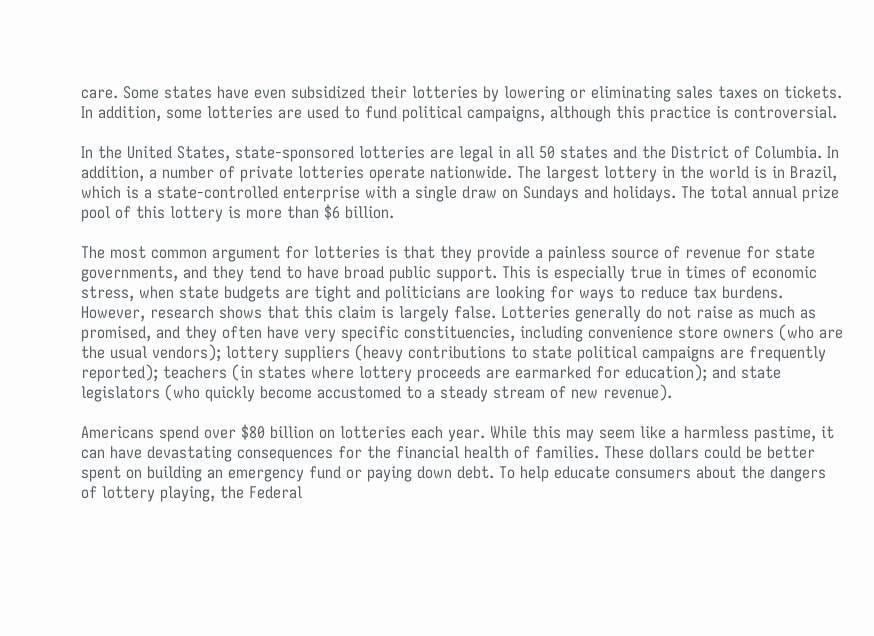care. Some states have even subsidized their lotteries by lowering or eliminating sales taxes on tickets. In addition, some lotteries are used to fund political campaigns, although this practice is controversial.

In the United States, state-sponsored lotteries are legal in all 50 states and the District of Columbia. In addition, a number of private lotteries operate nationwide. The largest lottery in the world is in Brazil, which is a state-controlled enterprise with a single draw on Sundays and holidays. The total annual prize pool of this lottery is more than $6 billion.

The most common argument for lotteries is that they provide a painless source of revenue for state governments, and they tend to have broad public support. This is especially true in times of economic stress, when state budgets are tight and politicians are looking for ways to reduce tax burdens. However, research shows that this claim is largely false. Lotteries generally do not raise as much as promised, and they often have very specific constituencies, including convenience store owners (who are the usual vendors); lottery suppliers (heavy contributions to state political campaigns are frequently reported); teachers (in states where lottery proceeds are earmarked for education); and state legislators (who quickly become accustomed to a steady stream of new revenue).

Americans spend over $80 billion on lotteries each year. While this may seem like a harmless pastime, it can have devastating consequences for the financial health of families. These dollars could be better spent on building an emergency fund or paying down debt. To help educate consumers about the dangers of lottery playing, the Federal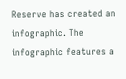Reserve has created an infographic. The infographic features a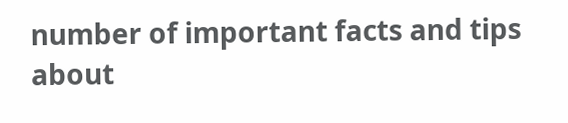number of important facts and tips about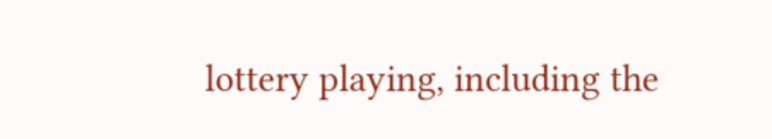lottery playing, including the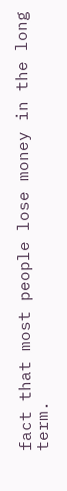fact that most people lose money in the long term.